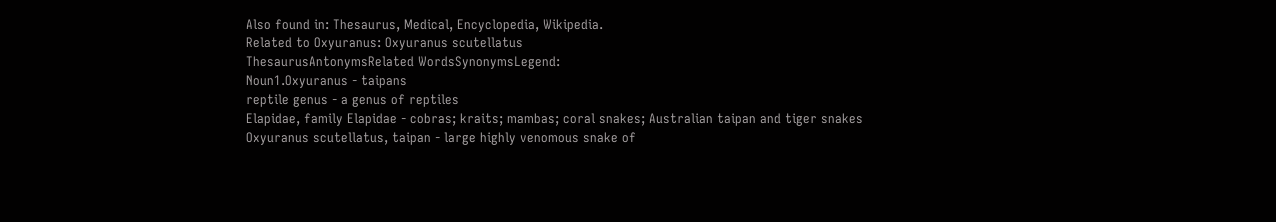Also found in: Thesaurus, Medical, Encyclopedia, Wikipedia.
Related to Oxyuranus: Oxyuranus scutellatus
ThesaurusAntonymsRelated WordsSynonymsLegend:
Noun1.Oxyuranus - taipans
reptile genus - a genus of reptiles
Elapidae, family Elapidae - cobras; kraits; mambas; coral snakes; Australian taipan and tiger snakes
Oxyuranus scutellatus, taipan - large highly venomous snake of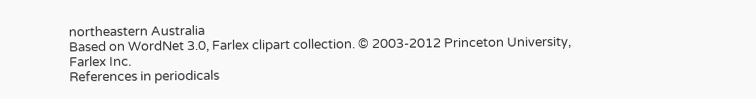northeastern Australia
Based on WordNet 3.0, Farlex clipart collection. © 2003-2012 Princeton University, Farlex Inc.
References in periodicals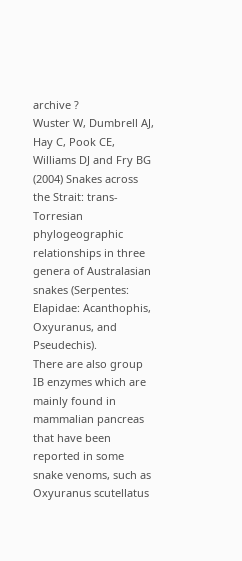archive ?
Wuster W, Dumbrell AJ, Hay C, Pook CE, Williams DJ and Fry BG (2004) Snakes across the Strait: trans-Torresian phylogeographic relationships in three genera of Australasian snakes (Serpentes: Elapidae: Acanthophis, Oxyuranus, and Pseudechis).
There are also group IB enzymes which are mainly found in mammalian pancreas that have been reported in some snake venoms, such as Oxyuranus scutellatus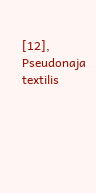[12], Pseudonaja textilis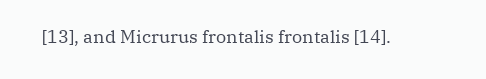[13], and Micrurus frontalis frontalis [14].